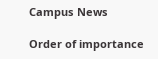Campus News

Order of importance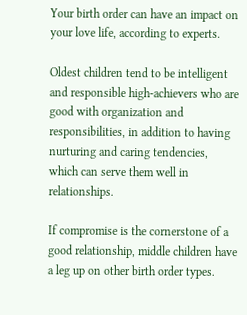Your birth order can have an impact on your love life, according to experts.

Oldest children tend to be intelligent and responsible high-achievers who are good with organization and responsibilities, in addition to having nurturing and caring tendencies, which can serve them well in relationships.

If compromise is the cornerstone of a good relationship, middle children have a leg up on other birth order types.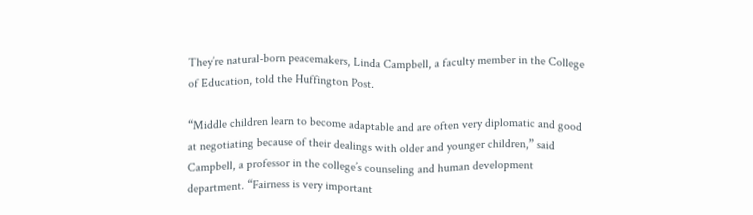They’re natural-born peacemakers, Linda Campbell, a faculty member in the College of Education, told the Huffington Post.

“Middle children learn to become adaptable and are often very diplomatic and good at negotiating because of their dealings with older and younger children,” said Campbell, a professor in the college’s counseling and human development department. “Fairness is very important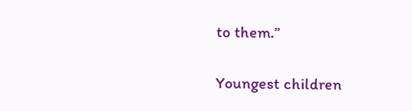to them.”

Youngest children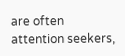are often attention seekers,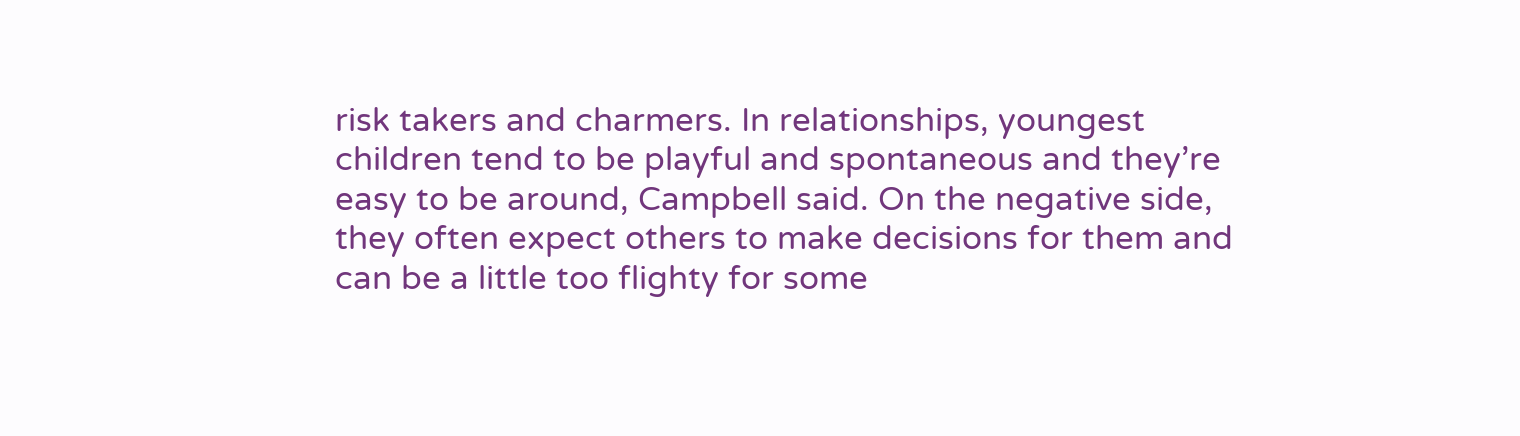risk takers and charmers. In relationships, youngest children tend to be playful and spontaneous and they’re easy to be around, Campbell said. On the negative side, they often expect others to make decisions for them and can be a little too flighty for some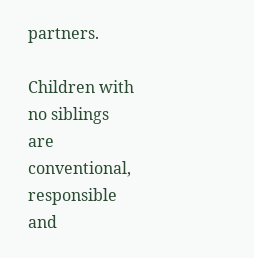partners.

Children with no siblings are conventional, responsible and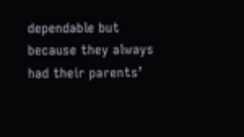dependable but because they always had their parents’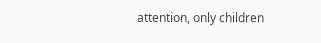attention, only children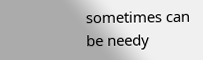sometimes can be needy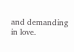and demanding in love.